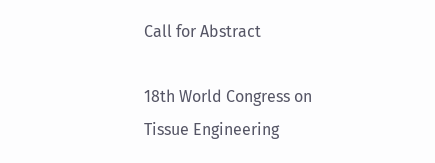Call for Abstract

18th World Congress on Tissue Engineering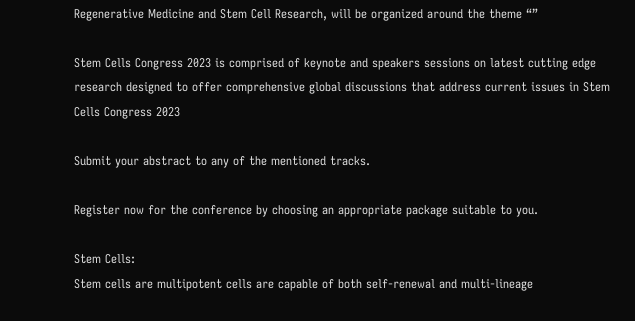Regenerative Medicine and Stem Cell Research, will be organized around the theme “”

Stem Cells Congress 2023 is comprised of keynote and speakers sessions on latest cutting edge research designed to offer comprehensive global discussions that address current issues in Stem Cells Congress 2023

Submit your abstract to any of the mentioned tracks.

Register now for the conference by choosing an appropriate package suitable to you.

Stem Cells:
Stem cells are multipotent cells are capable of both self-renewal and multi-lineage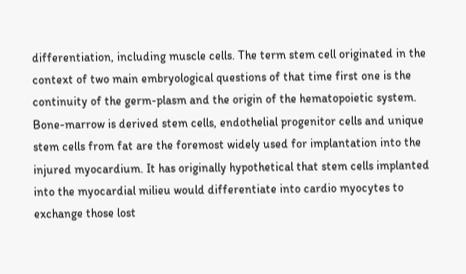differentiation, including muscle cells. The term stem cell originated in the context of two main embryological questions of that time first one is the continuity of the germ-plasm and the origin of the hematopoietic system. Bone-marrow is derived stem cells, endothelial progenitor cells and unique stem cells from fat are the foremost widely used for implantation into the injured myocardium. It has originally hypothetical that stem cells implanted into the myocardial milieu would differentiate into cardio myocytes to exchange those lost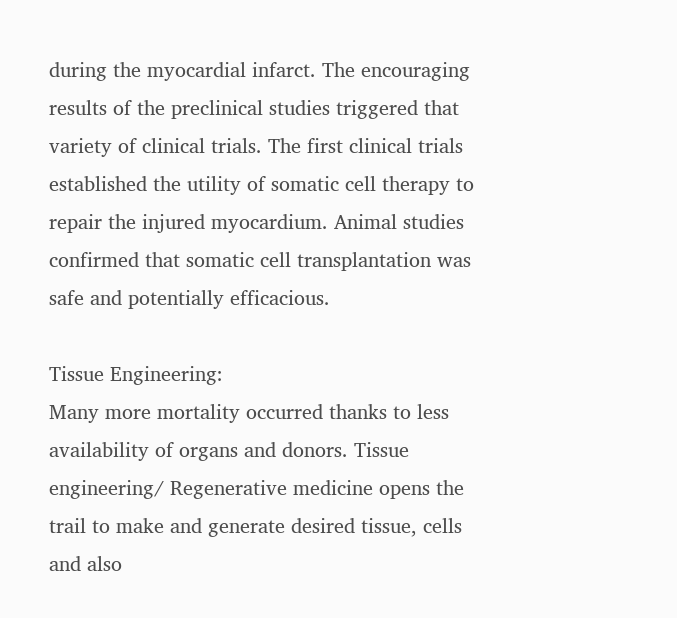during the myocardial infarct. The encouraging results of the preclinical studies triggered that variety of clinical trials. The first clinical trials established the utility of somatic cell therapy to repair the injured myocardium. Animal studies confirmed that somatic cell transplantation was safe and potentially efficacious.

Tissue Engineering:
Many more mortality occurred thanks to less availability of organs and donors. Tissue engineering/ Regenerative medicine opens the trail to make and generate desired tissue, cells and also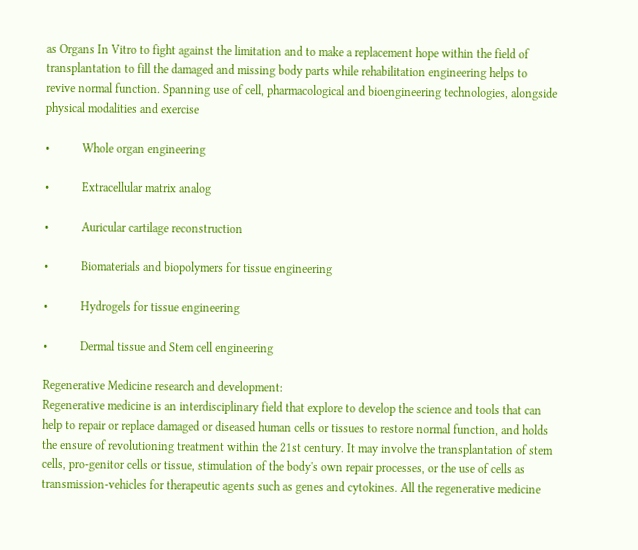as Organs In Vitro to fight against the limitation and to make a replacement hope within the field of transplantation to fill the damaged and missing body parts while rehabilitation engineering helps to revive normal function. Spanning use of cell, pharmacological and bioengineering technologies, alongside physical modalities and exercise

•           Whole organ engineering

•           Extracellular matrix analog

•           Auricular cartilage reconstruction

•           Biomaterials and biopolymers for tissue engineering

•           Hydrogels for tissue engineering

•           Dermal tissue and Stem cell engineering

Regenerative Medicine research and development:
Regenerative medicine is an interdisciplinary field that explore to develop the science and tools that can help to repair or replace damaged or diseased human cells or tissues to restore normal function, and holds the ensure of revolutioning treatment within the 21st century. It may involve the transplantation of stem cells, pro-genitor cells or tissue, stimulation of the body's own repair processes, or the use of cells as transmission-vehicles for therapeutic agents such as genes and cytokines. All the regenerative medicine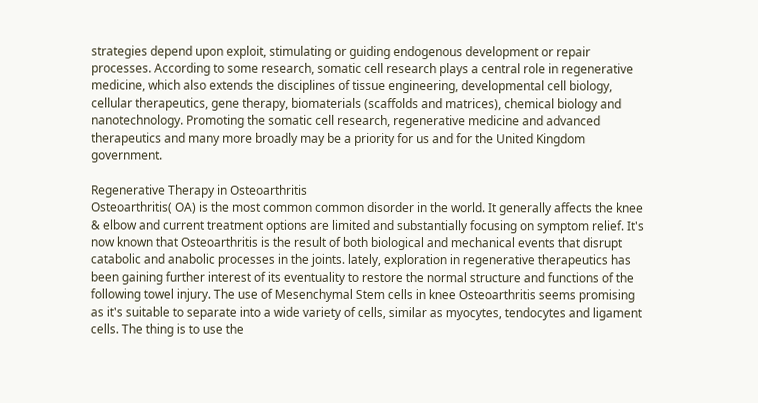strategies depend upon exploit, stimulating or guiding endogenous development or repair processes. According to some research, somatic cell research plays a central role in regenerative medicine, which also extends the disciplines of tissue engineering, developmental cell biology, cellular therapeutics, gene therapy, biomaterials (scaffolds and matrices), chemical biology and nanotechnology. Promoting the somatic cell research, regenerative medicine and advanced therapeutics and many more broadly may be a priority for us and for the United Kingdom government.

Regenerative Therapy in Osteoarthritis
Osteoarthritis( OA) is the most common common disorder in the world. It generally affects the knee & elbow and current treatment options are limited and substantially focusing on symptom relief. It's now known that Osteoarthritis is the result of both biological and mechanical events that disrupt catabolic and anabolic processes in the joints. lately, exploration in regenerative therapeutics has been gaining further interest of its eventuality to restore the normal structure and functions of the following towel injury. The use of Mesenchymal Stem cells in knee Osteoarthritis seems promising as it's suitable to separate into a wide variety of cells, similar as myocytes, tendocytes and ligament cells. The thing is to use the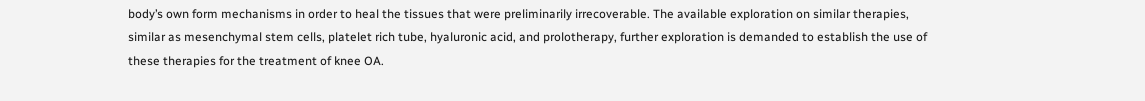body’s own form mechanisms in order to heal the tissues that were preliminarily irrecoverable. The available exploration on similar therapies, similar as mesenchymal stem cells, platelet rich tube, hyaluronic acid, and prolotherapy, further exploration is demanded to establish the use of these therapies for the treatment of knee OA.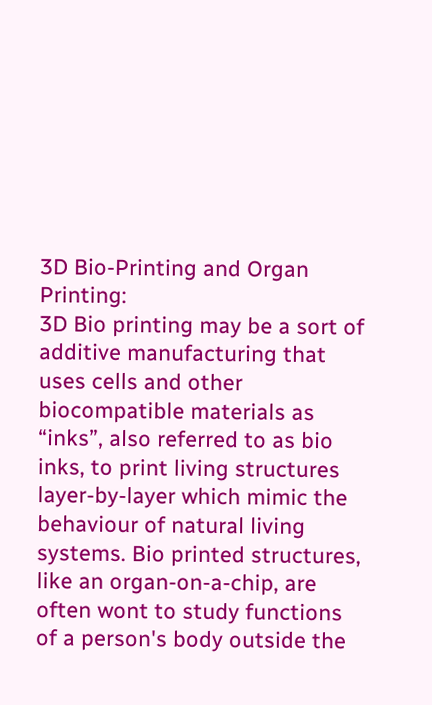3D Bio-Printing and Organ Printing:
3D Bio printing may be a sort of additive manufacturing that uses cells and other biocompatible materials as “inks”, also referred to as bio inks, to print living structures layer-by-layer which mimic the behaviour of natural living systems. Bio printed structures, like an organ-on-a-chip, are often wont to study functions of a person's body outside the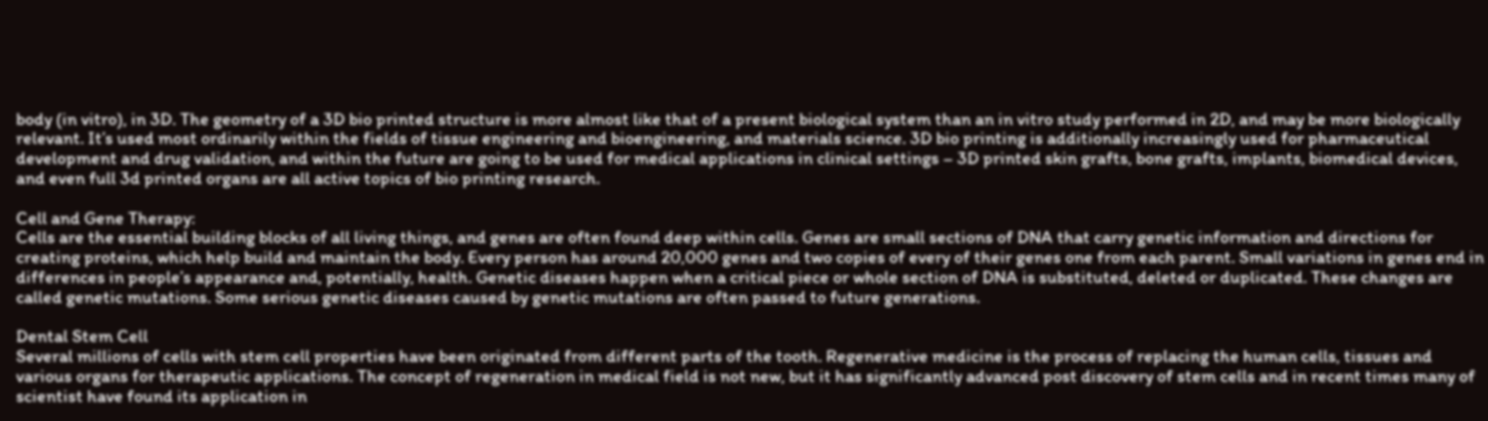body (in vitro), in 3D. The geometry of a 3D bio printed structure is more almost like that of a present biological system than an in vitro study performed in 2D, and may be more biologically relevant. It’s used most ordinarily within the fields of tissue engineering and bioengineering, and materials science. 3D bio printing is additionally increasingly used for pharmaceutical development and drug validation, and within the future are going to be used for medical applications in clinical settings – 3D printed skin grafts, bone grafts, implants, biomedical devices, and even full 3d printed organs are all active topics of bio printing research.

Cell and Gene Therapy:
Cells are the essential building blocks of all living things, and genes are often found deep within cells. Genes are small sections of DNA that carry genetic information and directions for creating proteins, which help build and maintain the body. Every person has around 20,000 genes and two copies of every of their genes one from each parent. Small variations in genes end in differences in people’s appearance and, potentially, health. Genetic diseases happen when a critical piece or whole section of DNA is substituted, deleted or duplicated. These changes are called genetic mutations. Some serious genetic diseases caused by genetic mutations are often passed to future generations.

Dental Stem Cell
Several millions of cells with stem cell properties have been originated from different parts of the tooth. Regenerative medicine is the process of replacing the human cells, tissues and various organs for therapeutic applications. The concept of regeneration in medical field is not new, but it has significantly advanced post discovery of stem cells and in recent times many of scientist have found its application in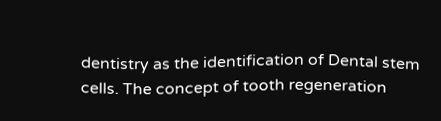dentistry as the identification of Dental stem cells. The concept of tooth regeneration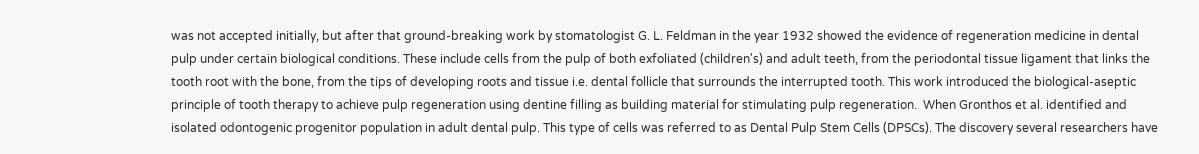was not accepted initially, but after that ground-breaking work by stomatologist G. L. Feldman in the year 1932 showed the evidence of regeneration medicine in dental pulp under certain biological conditions. These include cells from the pulp of both exfoliated (children's) and adult teeth, from the periodontal tissue ligament that links the tooth root with the bone, from the tips of developing roots and tissue i.e. dental follicle that surrounds the interrupted tooth. This work introduced the biological-aseptic principle of tooth therapy to achieve pulp regeneration using dentine filling as building material for stimulating pulp regeneration.  When Gronthos et al. identified and isolated odontogenic progenitor population in adult dental pulp. This type of cells was referred to as Dental Pulp Stem Cells (DPSCs). The discovery several researchers have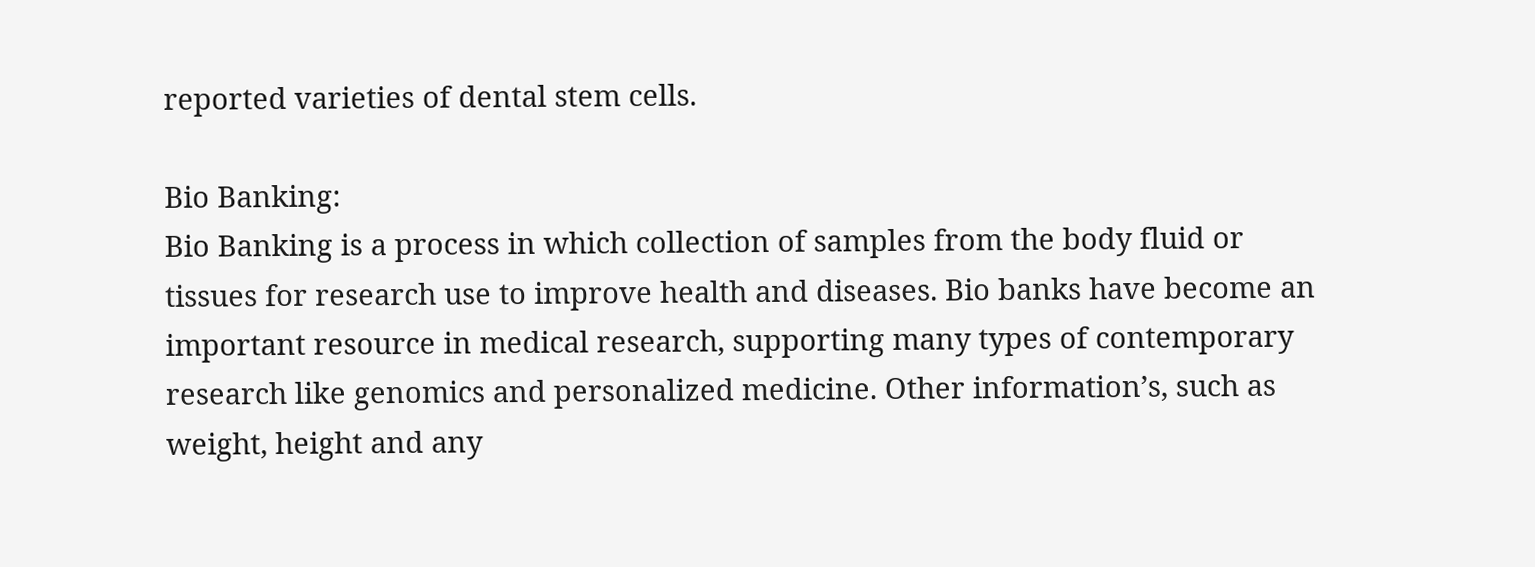reported varieties of dental stem cells.

Bio Banking:
Bio Banking is a process in which collection of samples from the body fluid or tissues for research use to improve health and diseases. Bio banks have become an important resource in medical research, supporting many types of contemporary research like genomics and personalized medicine. Other information’s, such as weight, height and any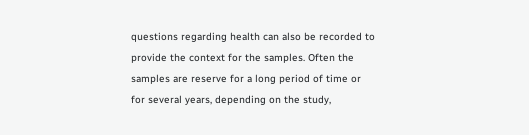questions regarding health can also be recorded to provide the context for the samples. Often the samples are reserve for a long period of time or for several years, depending on the study,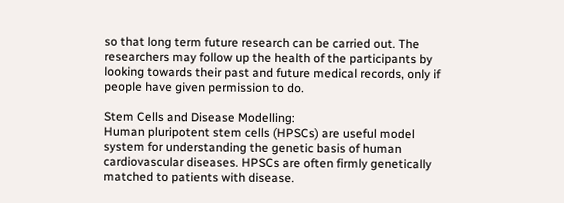so that long term future research can be carried out. The researchers may follow up the health of the participants by looking towards their past and future medical records, only if people have given permission to do.

Stem Cells and Disease Modelling:
Human pluripotent stem cells (HPSCs) are useful model system for understanding the genetic basis of human cardiovascular diseases. HPSCs are often firmly genetically matched to patients with disease.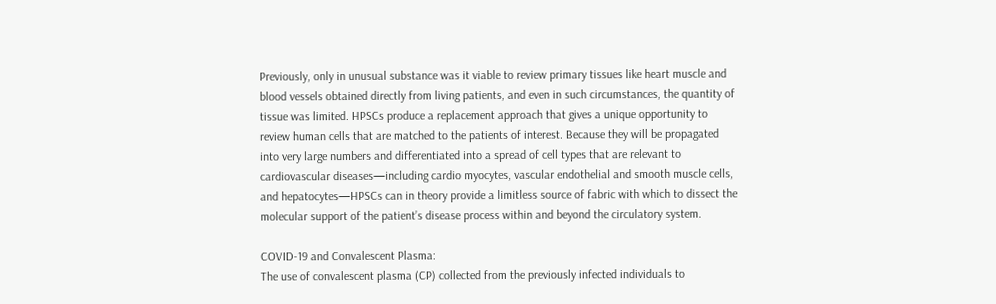Previously, only in unusual substance was it viable to review primary tissues like heart muscle and blood vessels obtained directly from living patients, and even in such circumstances, the quantity of tissue was limited. HPSCs produce a replacement approach that gives a unique opportunity to review human cells that are matched to the patients of interest. Because they will be propagated into very large numbers and differentiated into a spread of cell types that are relevant to cardiovascular diseases—including cardio myocytes, vascular endothelial and smooth muscle cells, and hepatocytes—HPSCs can in theory provide a limitless source of fabric with which to dissect the molecular support of the patient’s disease process within and beyond the circulatory system.

COVID-19 and Convalescent Plasma:
The use of convalescent plasma (CP) collected from the previously infected individuals to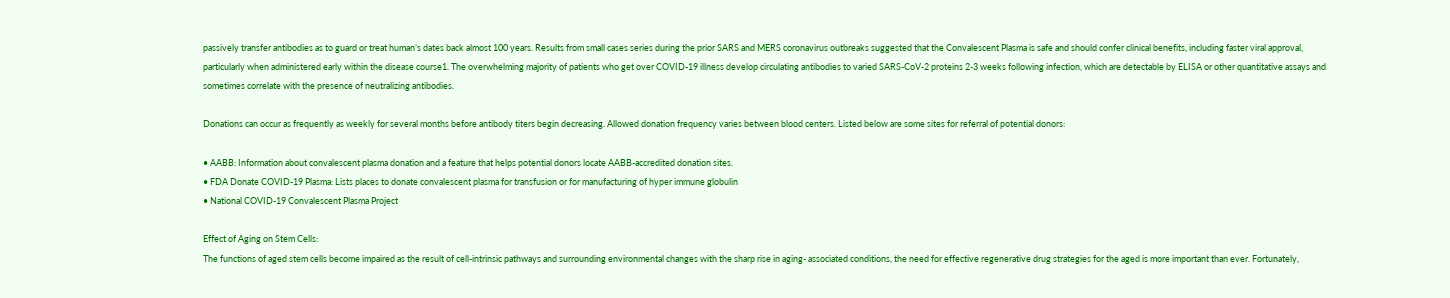passively transfer antibodies as to guard or treat human’s dates back almost 100 years. Results from small cases series during the prior SARS and MERS coronavirus outbreaks suggested that the Convalescent Plasma is safe and should confer clinical benefits, including faster viral approval, particularly when administered early within the disease course1. The overwhelming majority of patients who get over COVID-19 illness develop circulating antibodies to varied SARS-CoV-2 proteins 2-3 weeks following infection, which are detectable by ELISA or other quantitative assays and sometimes correlate with the presence of neutralizing antibodies.

Donations can occur as frequently as weekly for several months before antibody titers begin decreasing. Allowed donation frequency varies between blood centers. Listed below are some sites for referral of potential donors:

• AABB: Information about convalescent plasma donation and a feature that helps potential donors locate AABB-accredited donation sites.
• FDA Donate COVID-19 Plasma: Lists places to donate convalescent plasma for transfusion or for manufacturing of hyper immune globulin
• National COVID-19 Convalescent Plasma Project

Effect of Aging on Stem Cells:
The functions of aged stem cells become impaired as the result of cell-intrinsic pathways and surrounding environmental changes with the sharp rise in aging- associated conditions, the need for effective regenerative drug strategies for the aged is more important than ever. Fortunately,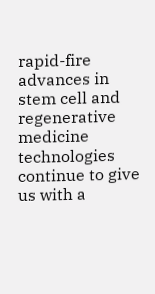rapid-fire advances in stem cell and regenerative medicine technologies continue to give us with a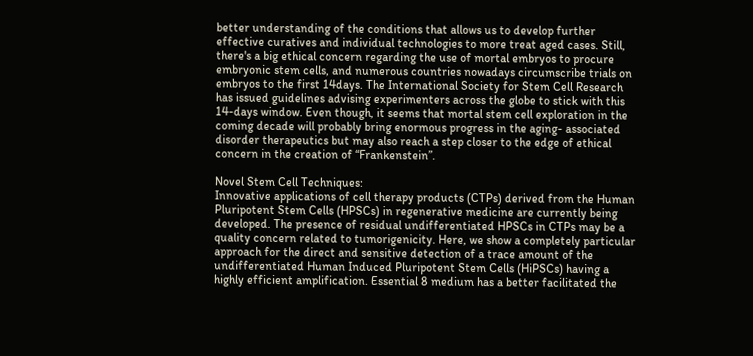better understanding of the conditions that allows us to develop further effective curatives and individual technologies to more treat aged cases. Still, there's a big ethical concern regarding the use of mortal embryos to procure embryonic stem cells, and numerous countries nowadays circumscribe trials on embryos to the first 14days. The International Society for Stem Cell Research has issued guidelines advising experimenters across the globe to stick with this 14-days window. Even though, it seems that mortal stem cell exploration in the coming decade will probably bring enormous progress in the aging- associated disorder therapeutics but may also reach a step closer to the edge of ethical concern in the creation of “Frankenstein”.

Novel Stem Cell Techniques:
Innovative applications of cell therapy products (CTPs) derived from the Human Pluripotent Stem Cells (HPSCs) in regenerative medicine are currently being developed. The presence of residual undifferentiated HPSCs in CTPs may be a quality concern related to tumorigenicity. Here, we show a completely particular approach for the direct and sensitive detection of a trace amount of the undifferentiated Human Induced Pluripotent Stem Cells (HiPSCs) having a highly efficient amplification. Essential 8 medium has a better facilitated the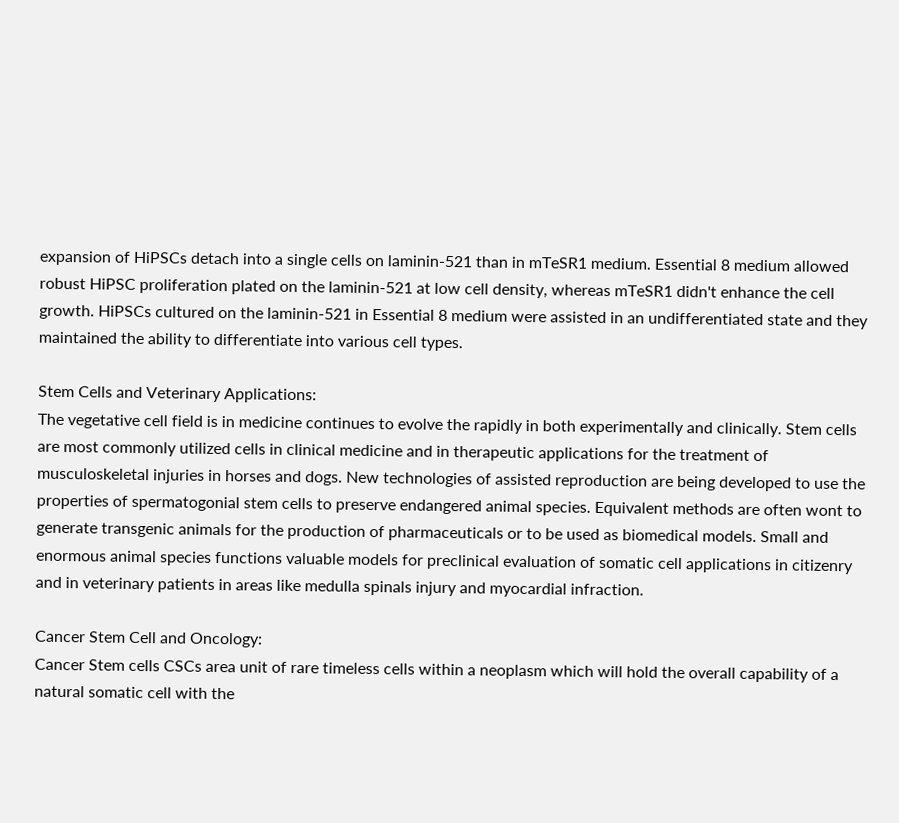expansion of HiPSCs detach into a single cells on laminin-521 than in mTeSR1 medium. Essential 8 medium allowed robust HiPSC proliferation plated on the laminin-521 at low cell density, whereas mTeSR1 didn't enhance the cell growth. HiPSCs cultured on the laminin-521 in Essential 8 medium were assisted in an undifferentiated state and they maintained the ability to differentiate into various cell types.

Stem Cells and Veterinary Applications:
The vegetative cell field is in medicine continues to evolve the rapidly in both experimentally and clinically. Stem cells are most commonly utilized cells in clinical medicine and in therapeutic applications for the treatment of musculoskeletal injuries in horses and dogs. New technologies of assisted reproduction are being developed to use the properties of spermatogonial stem cells to preserve endangered animal species. Equivalent methods are often wont to generate transgenic animals for the production of pharmaceuticals or to be used as biomedical models. Small and enormous animal species functions valuable models for preclinical evaluation of somatic cell applications in citizenry and in veterinary patients in areas like medulla spinals injury and myocardial infraction.

Cancer Stem Cell and Oncology:
Cancer Stem cells CSCs area unit of rare timeless cells within a neoplasm which will hold the overall capability of a natural somatic cell with the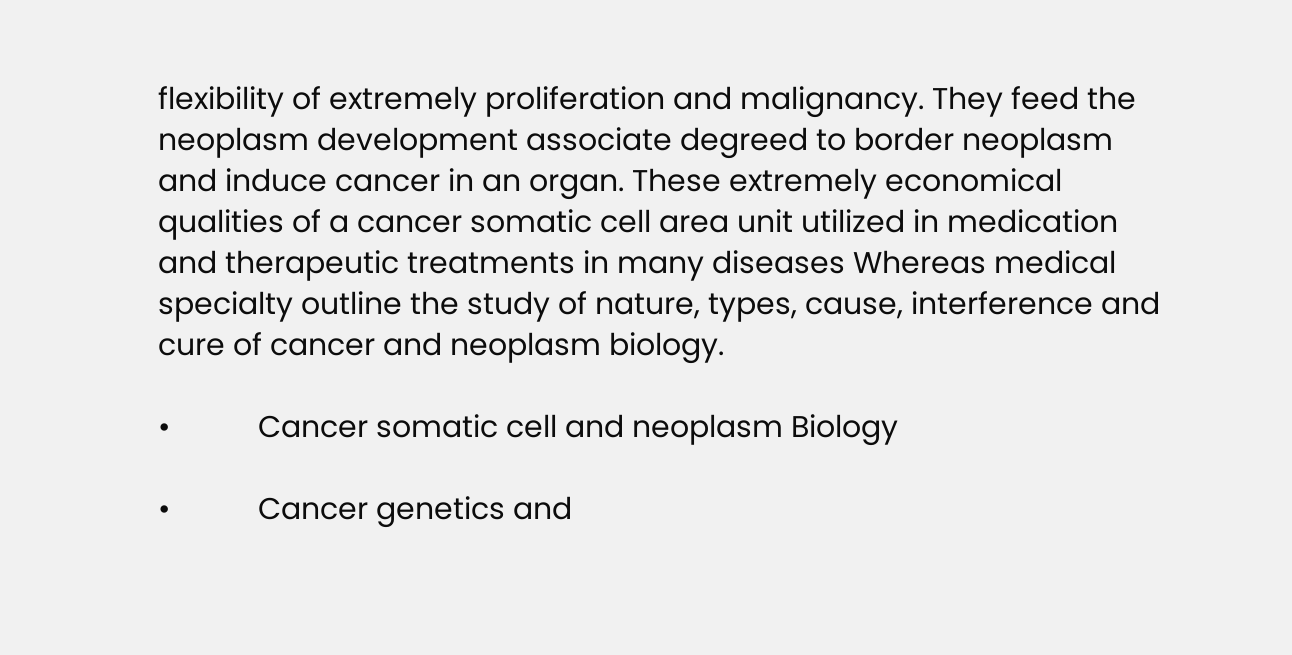flexibility of extremely proliferation and malignancy. They feed the neoplasm development associate degreed to border neoplasm and induce cancer in an organ. These extremely economical qualities of a cancer somatic cell area unit utilized in medication and therapeutic treatments in many diseases Whereas medical specialty outline the study of nature, types, cause, interference and cure of cancer and neoplasm biology.

•           Cancer somatic cell and neoplasm Biology

•           Cancer genetics and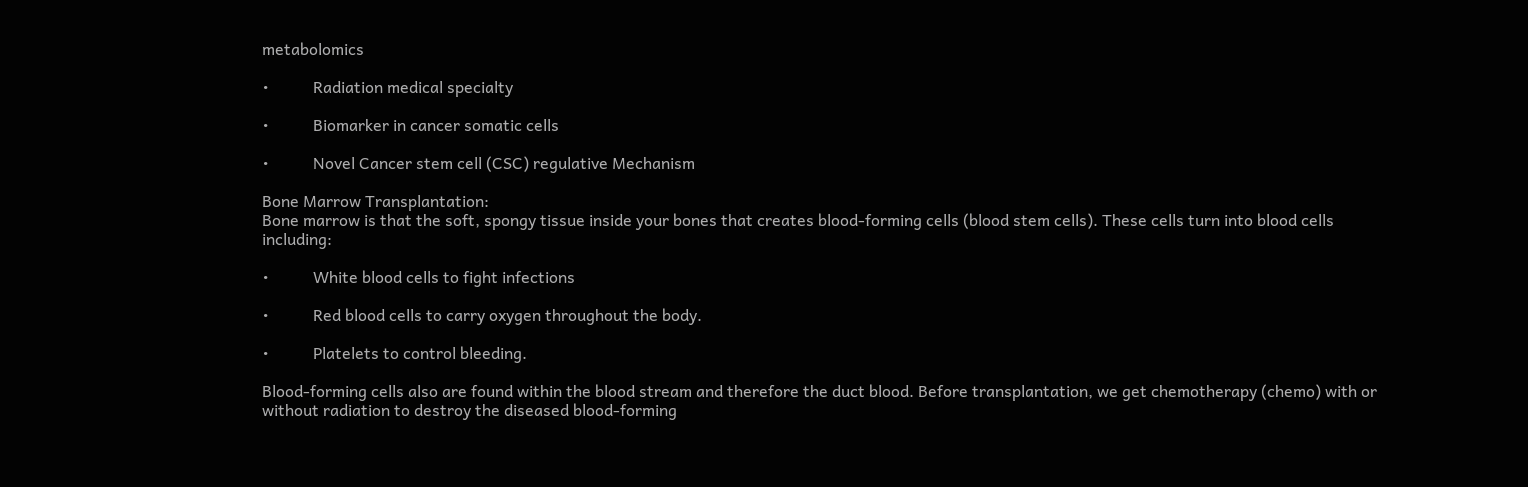metabolomics

•           Radiation medical specialty

•           Biomarker in cancer somatic cells

•           Novel Cancer stem cell (CSC) regulative Mechanism

Bone Marrow Transplantation:
Bone marrow is that the soft, spongy tissue inside your bones that creates blood-forming cells (blood stem cells). These cells turn into blood cells including:

•           White blood cells to fight infections

•           Red blood cells to carry oxygen throughout the body.

•           Platelets to control bleeding.

Blood-forming cells also are found within the blood stream and therefore the duct blood. Before transplantation, we get chemotherapy (chemo) with or without radiation to destroy the diseased blood-forming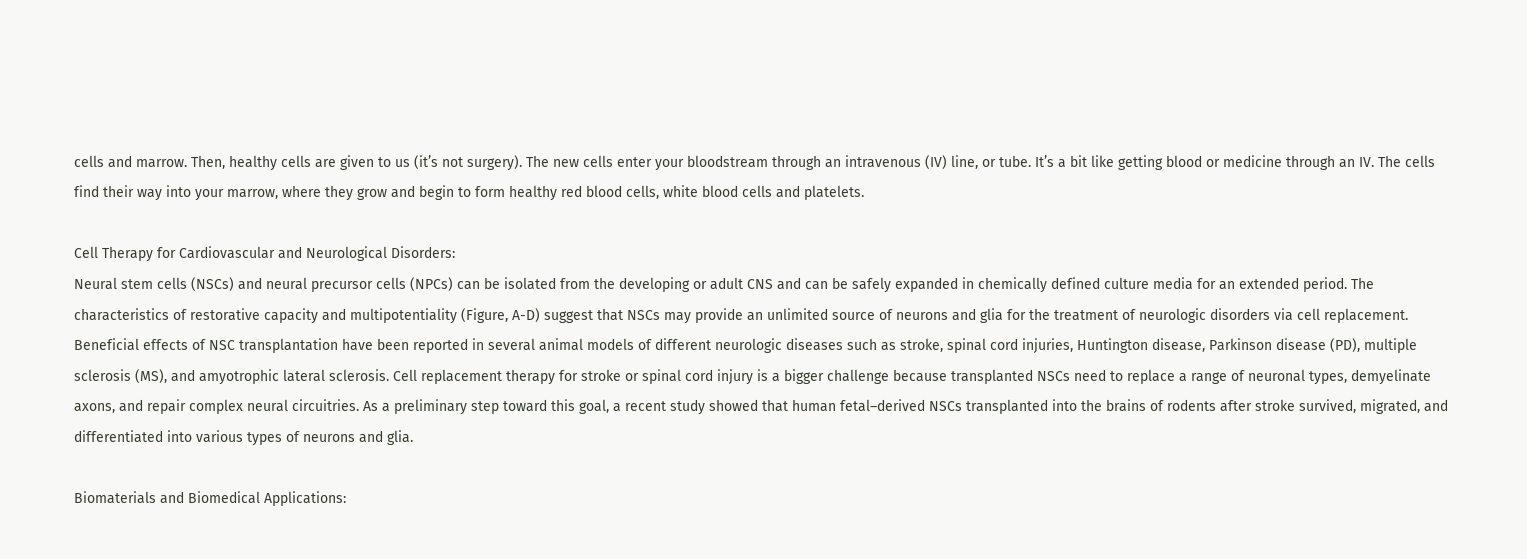cells and marrow. Then, healthy cells are given to us (it’s not surgery). The new cells enter your bloodstream through an intravenous (IV) line, or tube. It’s a bit like getting blood or medicine through an IV. The cells find their way into your marrow, where they grow and begin to form healthy red blood cells, white blood cells and platelets.

Cell Therapy for Cardiovascular and Neurological Disorders:
Neural stem cells (NSCs) and neural precursor cells (NPCs) can be isolated from the developing or adult CNS and can be safely expanded in chemically defined culture media for an extended period. The characteristics of restorative capacity and multipotentiality (Figure, A-D) suggest that NSCs may provide an unlimited source of neurons and glia for the treatment of neurologic disorders via cell replacement. Beneficial effects of NSC transplantation have been reported in several animal models of different neurologic diseases such as stroke, spinal cord injuries, Huntington disease, Parkinson disease (PD), multiple sclerosis (MS), and amyotrophic lateral sclerosis. Cell replacement therapy for stroke or spinal cord injury is a bigger challenge because transplanted NSCs need to replace a range of neuronal types, demyelinate axons, and repair complex neural circuitries. As a preliminary step toward this goal, a recent study showed that human fetal–derived NSCs transplanted into the brains of rodents after stroke survived, migrated, and differentiated into various types of neurons and glia.

Biomaterials and Biomedical Applications: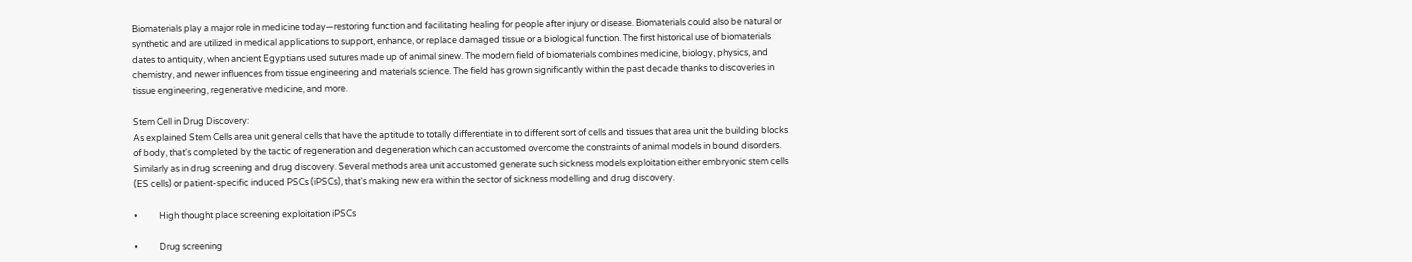Biomaterials play a major role in medicine today—restoring function and facilitating healing for people after injury or disease. Biomaterials could also be natural or synthetic and are utilized in medical applications to support, enhance, or replace damaged tissue or a biological function. The first historical use of biomaterials dates to antiquity, when ancient Egyptians used sutures made up of animal sinew. The modern field of biomaterials combines medicine, biology, physics, and chemistry, and newer influences from tissue engineering and materials science. The field has grown significantly within the past decade thanks to discoveries in tissue engineering, regenerative medicine, and more.

Stem Cell in Drug Discovery:
As explained Stem Cells area unit general cells that have the aptitude to totally differentiate in to different sort of cells and tissues that area unit the building blocks of body, that's completed by the tactic of regeneration and degeneration which can accustomed overcome the constraints of animal models in bound disorders. Similarly as in drug screening and drug discovery. Several methods area unit accustomed generate such sickness models exploitation either embryonic stem cells (ES cells) or patient-specific induced PSCs (iPSCs), that's making new era within the sector of sickness modelling and drug discovery.

•           High thought place screening exploitation iPSCs

•           Drug screening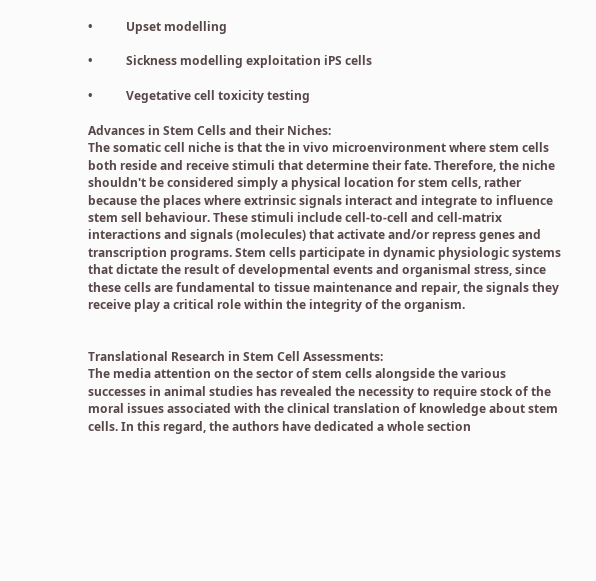•           Upset modelling

•           Sickness modelling exploitation iPS cells

•           Vegetative cell toxicity testing

Advances in Stem Cells and their Niches:
The somatic cell niche is that the in vivo microenvironment where stem cells both reside and receive stimuli that determine their fate. Therefore, the niche shouldn't be considered simply a physical location for stem cells, rather because the places where extrinsic signals interact and integrate to influence stem sell behaviour. These stimuli include cell-to-cell and cell-matrix interactions and signals (molecules) that activate and/or repress genes and transcription programs. Stem cells participate in dynamic physiologic systems that dictate the result of developmental events and organismal stress, since these cells are fundamental to tissue maintenance and repair, the signals they receive play a critical role within the integrity of the organism.


Translational Research in Stem Cell Assessments:
The media attention on the sector of stem cells alongside the various successes in animal studies has revealed the necessity to require stock of the moral issues associated with the clinical translation of knowledge about stem cells. In this regard, the authors have dedicated a whole section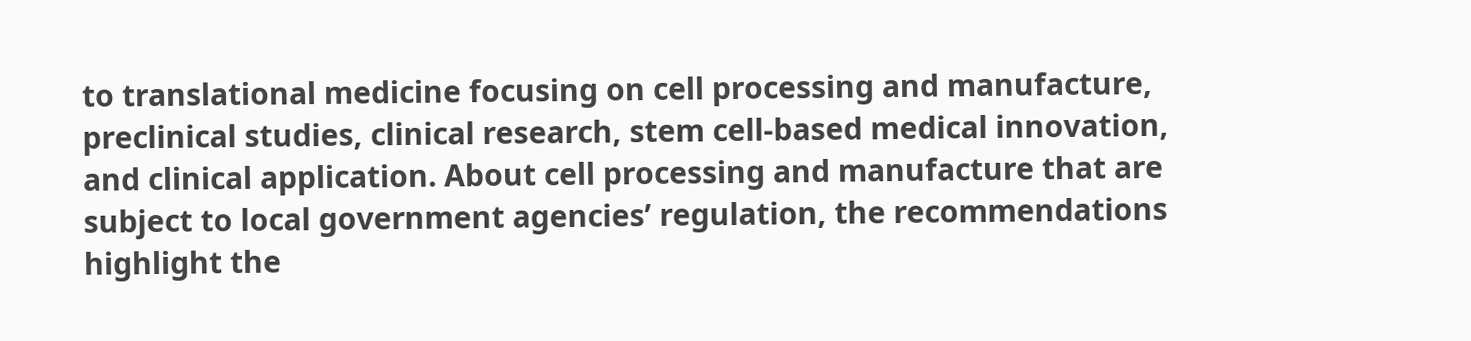to translational medicine focusing on cell processing and manufacture, preclinical studies, clinical research, stem cell-based medical innovation, and clinical application. About cell processing and manufacture that are subject to local government agencies’ regulation, the recommendations highlight the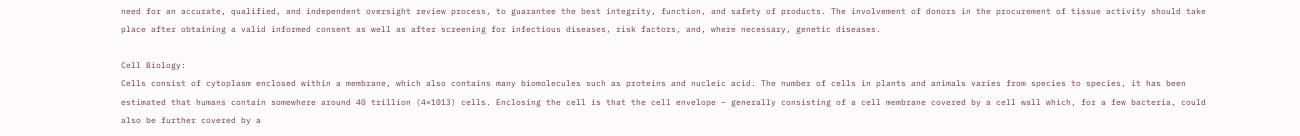need for an accurate, qualified, and independent oversight review process, to guarantee the best integrity, function, and safety of products. The involvement of donors in the procurement of tissue activity should take place after obtaining a valid informed consent as well as after screening for infectious diseases, risk factors, and, where necessary, genetic diseases.

Cell Biology:
Cells consist of cytoplasm enclosed within a membrane, which also contains many biomolecules such as proteins and nucleic acid. The number of cells in plants and animals varies from species to species, it has been estimated that humans contain somewhere around 40 trillion (4×1013) cells. Enclosing the cell is that the cell envelope – generally consisting of a cell membrane covered by a cell wall which, for a few bacteria, could also be further covered by a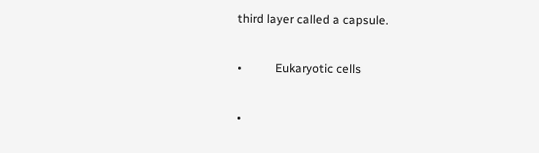third layer called a capsule.

•           Eukaryotic cells

•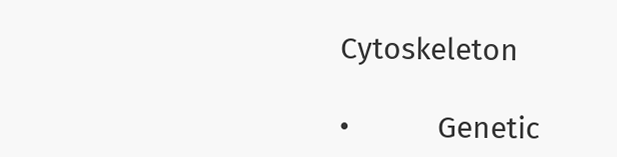Cytoskeleton

•           Genetic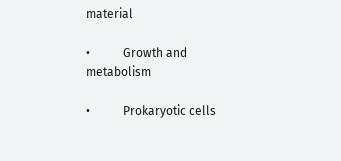material

•           Growth and metabolism

•           Prokaryotic cells